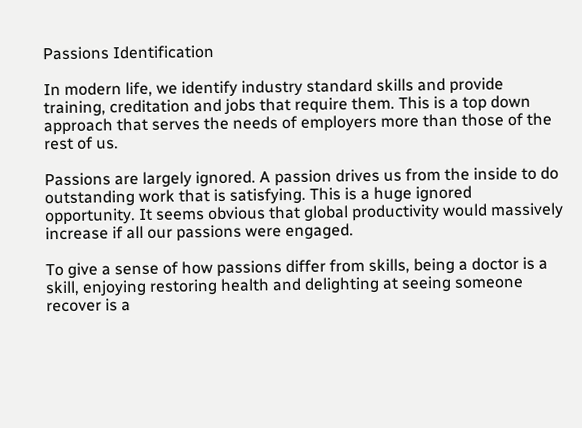Passions Identification

In modern life, we identify industry standard skills and provide training, creditation and jobs that require them. This is a top down approach that serves the needs of employers more than those of the rest of us.

Passions are largely ignored. A passion drives us from the inside to do outstanding work that is satisfying. This is a huge ignored opportunity. It seems obvious that global productivity would massively increase if all our passions were engaged.

To give a sense of how passions differ from skills, being a doctor is a skill, enjoying restoring health and delighting at seeing someone recover is a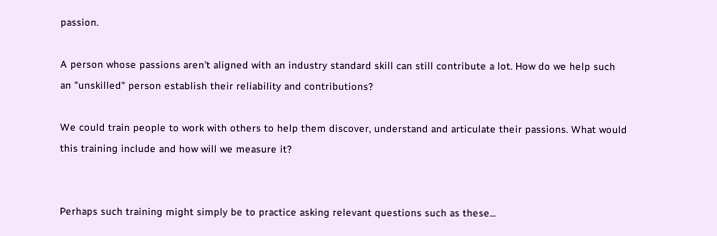passion.

A person whose passions aren't aligned with an industry standard skill can still contribute a lot. How do we help such an "unskilled" person establish their reliability and contributions?

We could train people to work with others to help them discover, understand and articulate their passions. What would this training include and how will we measure it?


Perhaps such training might simply be to practice asking relevant questions such as these...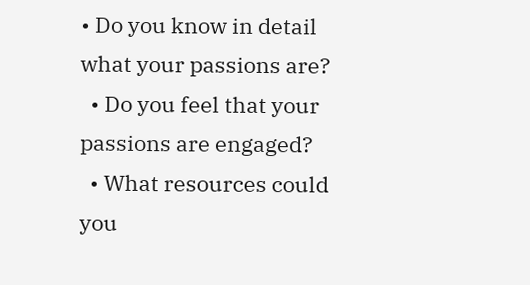• Do you know in detail what your passions are?
  • Do you feel that your passions are engaged?
  • What resources could you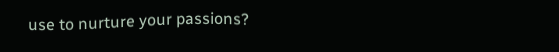use to nurture your passions?